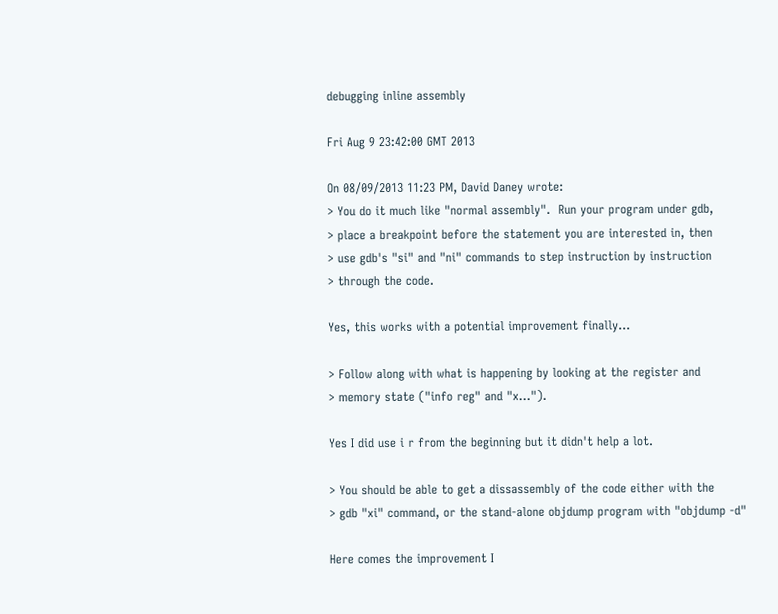debugging inline assembly

Fri Aug 9 23:42:00 GMT 2013

On 08/09/2013 11:23 PM, David Daney wrote:
> You do it much like "normal assembly".  Run your program under gdb,
> place a breakpoint before the statement you are interested in, then
> use gdb's "si" and "ni" commands to step instruction by instruction
> through the code.

Yes, this works with a potential improvement finally...

> Follow along with what is happening by looking at the register and
> memory state ("info reg" and "x...").

Yes I did use i r from the beginning but it didn't help a lot.

> You should be able to get a dissassembly of the code either with the
> gdb "xi" command, or the stand-alone objdump program with "objdump -d"

Here comes the improvement I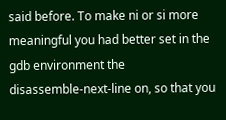said before. To make ni or si more
meaningful you had better set in the gdb environment the
disassemble-next-line on, so that you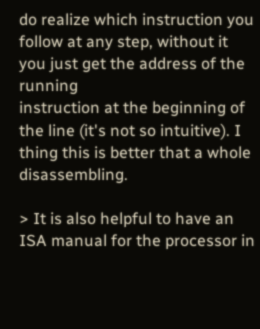do realize which instruction you
follow at any step, without it you just get the address of the running
instruction at the beginning of the line (it's not so intuitive). I
thing this is better that a whole disassembling.

> It is also helpful to have an ISA manual for the processor in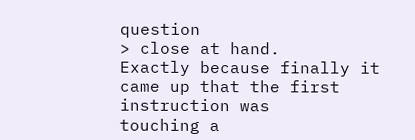question
> close at hand.
Exactly because finally it came up that the first instruction was
touching a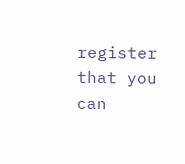register that you can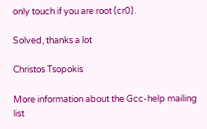only touch if you are root (cr0).

Solved, thanks a lot

Christos Tsopokis

More information about the Gcc-help mailing list